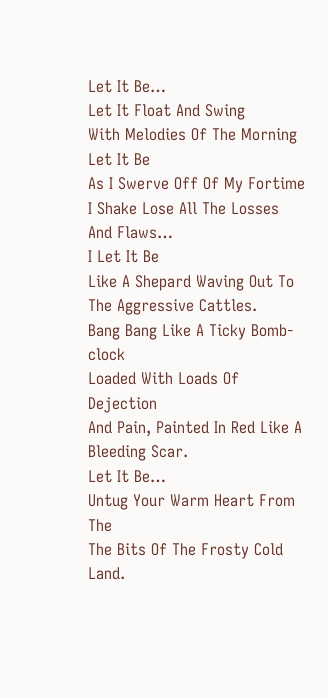Let It Be…
Let It Float And Swing
With Melodies Of The Morning
Let It Be
As I Swerve Off Of My Fortime
I Shake Lose All The Losses And Flaws…
I Let It Be
Like A Shepard Waving Out To The Aggressive Cattles.
Bang Bang Like A Ticky Bomb-clock
Loaded With Loads Of Dejection
And Pain, Painted In Red Like A Bleeding Scar.
Let It Be…
Untug Your Warm Heart From The
The Bits Of The Frosty Cold Land.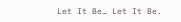Let It Be… Let It Be.